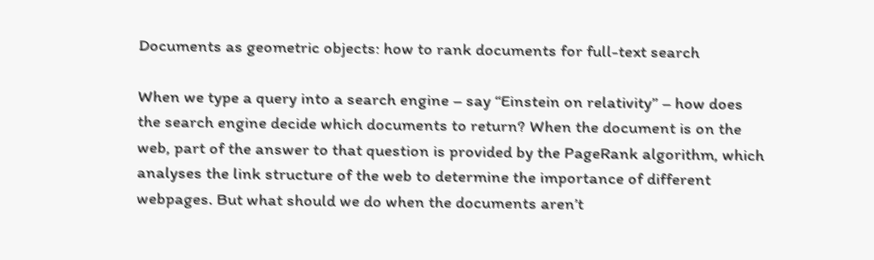Documents as geometric objects: how to rank documents for full-text search

When we type a query into a search engine – say “Einstein on relativity” – how does the search engine decide which documents to return? When the document is on the web, part of the answer to that question is provided by the PageRank algorithm, which analyses the link structure of the web to determine the importance of different webpages. But what should we do when the documents aren’t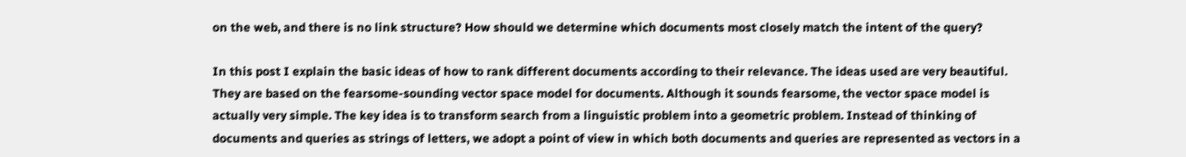on the web, and there is no link structure? How should we determine which documents most closely match the intent of the query?

In this post I explain the basic ideas of how to rank different documents according to their relevance. The ideas used are very beautiful. They are based on the fearsome-sounding vector space model for documents. Although it sounds fearsome, the vector space model is actually very simple. The key idea is to transform search from a linguistic problem into a geometric problem. Instead of thinking of documents and queries as strings of letters, we adopt a point of view in which both documents and queries are represented as vectors in a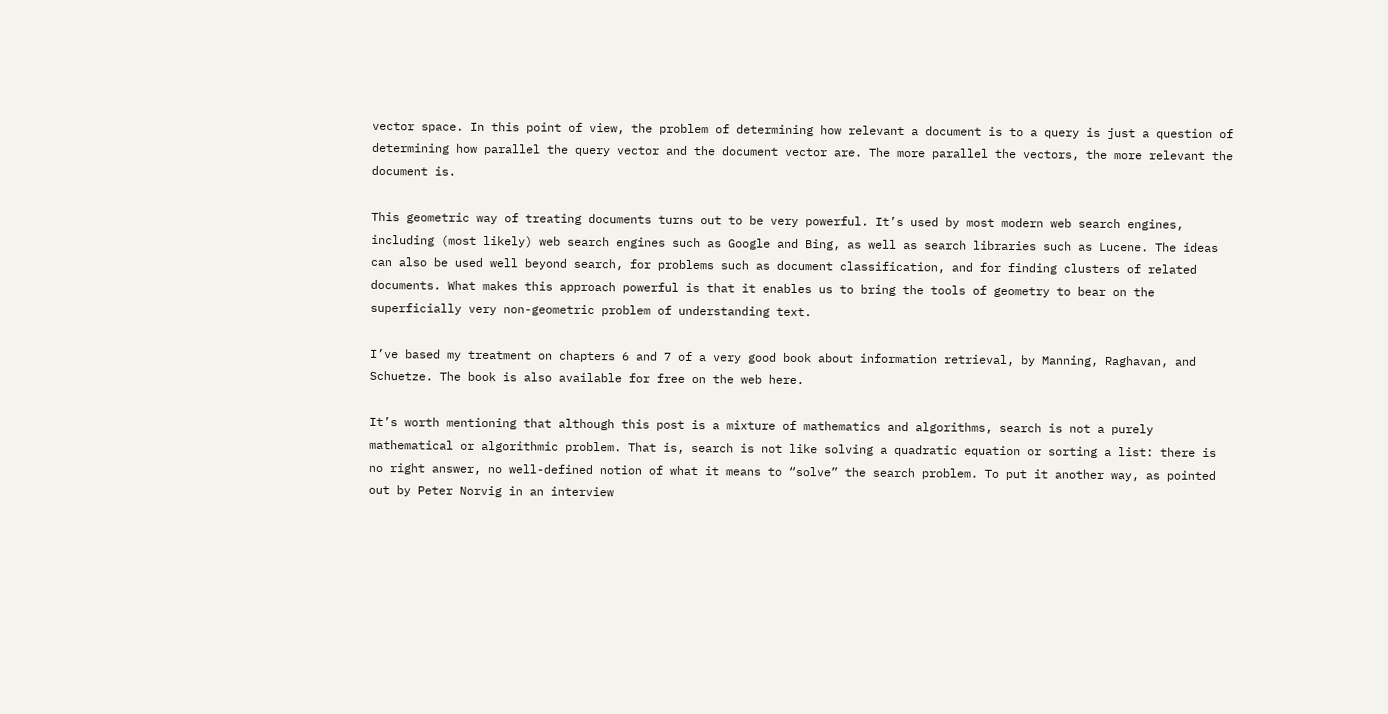vector space. In this point of view, the problem of determining how relevant a document is to a query is just a question of determining how parallel the query vector and the document vector are. The more parallel the vectors, the more relevant the document is.

This geometric way of treating documents turns out to be very powerful. It’s used by most modern web search engines, including (most likely) web search engines such as Google and Bing, as well as search libraries such as Lucene. The ideas can also be used well beyond search, for problems such as document classification, and for finding clusters of related documents. What makes this approach powerful is that it enables us to bring the tools of geometry to bear on the superficially very non-geometric problem of understanding text.

I’ve based my treatment on chapters 6 and 7 of a very good book about information retrieval, by Manning, Raghavan, and Schuetze. The book is also available for free on the web here.

It’s worth mentioning that although this post is a mixture of mathematics and algorithms, search is not a purely mathematical or algorithmic problem. That is, search is not like solving a quadratic equation or sorting a list: there is no right answer, no well-defined notion of what it means to “solve” the search problem. To put it another way, as pointed out by Peter Norvig in an interview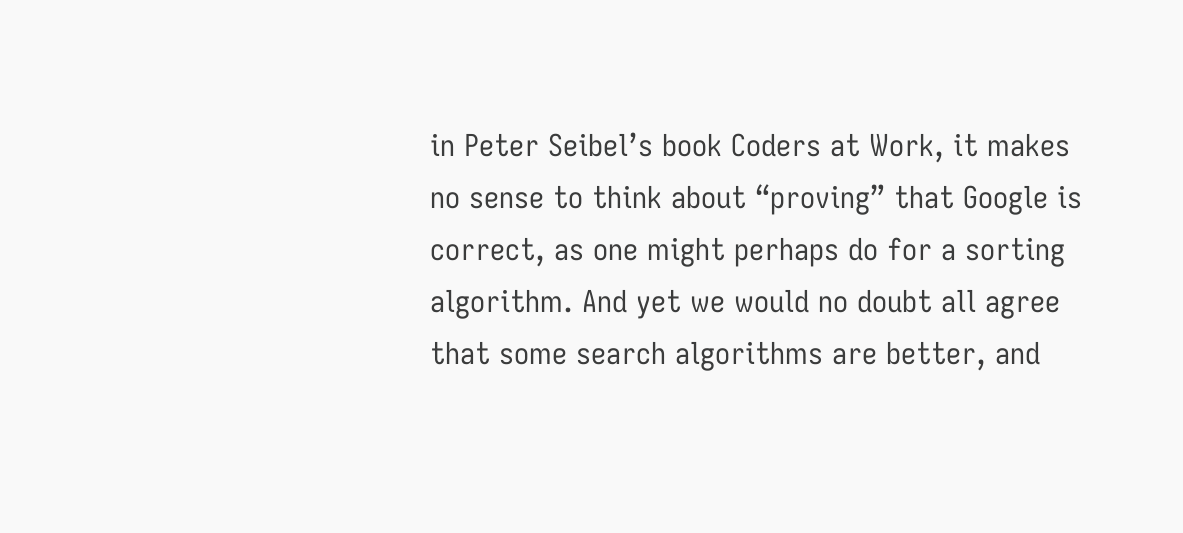in Peter Seibel’s book Coders at Work, it makes no sense to think about “proving” that Google is correct, as one might perhaps do for a sorting algorithm. And yet we would no doubt all agree that some search algorithms are better, and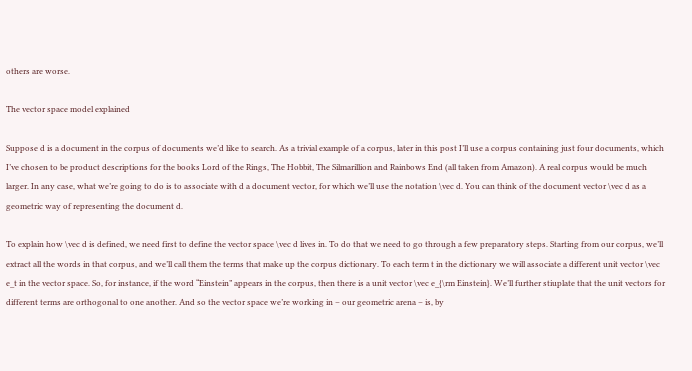others are worse.

The vector space model explained

Suppose d is a document in the corpus of documents we’d like to search. As a trivial example of a corpus, later in this post I’ll use a corpus containing just four documents, which I’ve chosen to be product descriptions for the books Lord of the Rings, The Hobbit, The Silmarillion and Rainbows End (all taken from Amazon). A real corpus would be much larger. In any case, what we’re going to do is to associate with d a document vector, for which we’ll use the notation \vec d. You can think of the document vector \vec d as a geometric way of representing the document d.

To explain how \vec d is defined, we need first to define the vector space \vec d lives in. To do that we need to go through a few preparatory steps. Starting from our corpus, we’ll extract all the words in that corpus, and we’ll call them the terms that make up the corpus dictionary. To each term t in the dictionary we will associate a different unit vector \vec e_t in the vector space. So, for instance, if the word “Einstein” appears in the corpus, then there is a unit vector \vec e_{\rm Einstein}. We’ll further stiuplate that the unit vectors for different terms are orthogonal to one another. And so the vector space we’re working in – our geometric arena – is, by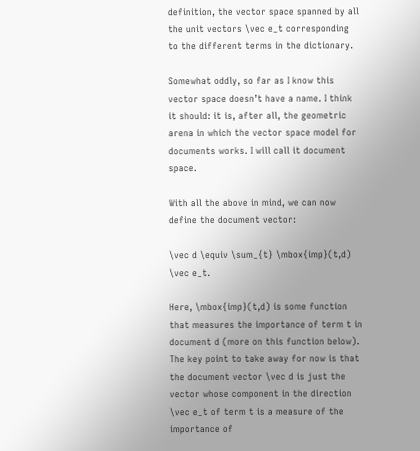definition, the vector space spanned by all the unit vectors \vec e_t corresponding to the different terms in the dictionary.

Somewhat oddly, so far as I know this vector space doesn’t have a name. I think it should: it is, after all, the geometric arena in which the vector space model for documents works. I will call it document space.

With all the above in mind, we can now define the document vector:

\vec d \equiv \sum_{t} \mbox{imp}(t,d) \vec e_t.

Here, \mbox{imp}(t,d) is some function that measures the importance of term t in document d (more on this function below). The key point to take away for now is that the document vector \vec d is just the vector whose component in the direction \vec e_t of term t is a measure of the importance of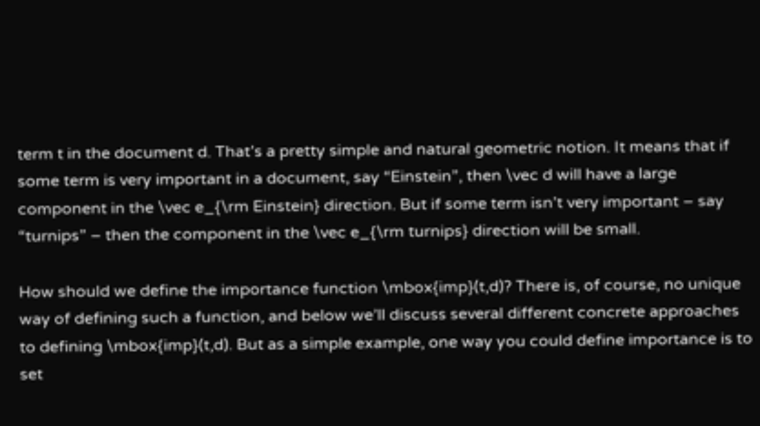term t in the document d. That’s a pretty simple and natural geometric notion. It means that if some term is very important in a document, say “Einstein”, then \vec d will have a large component in the \vec e_{\rm Einstein} direction. But if some term isn’t very important – say “turnips” – then the component in the \vec e_{\rm turnips} direction will be small.

How should we define the importance function \mbox{imp}(t,d)? There is, of course, no unique way of defining such a function, and below we’ll discuss several different concrete approaches to defining \mbox{imp}(t,d). But as a simple example, one way you could define importance is to set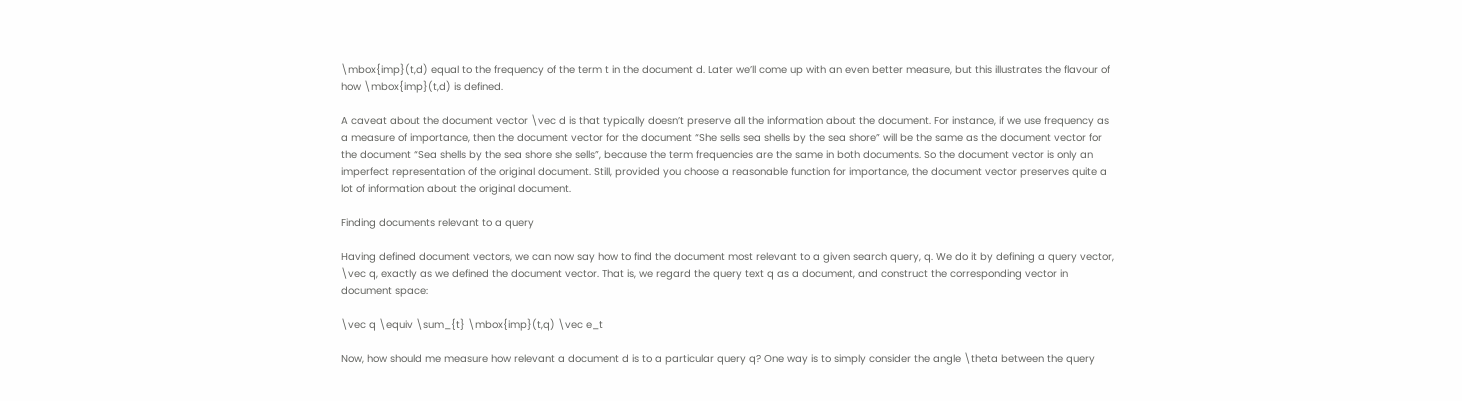\mbox{imp}(t,d) equal to the frequency of the term t in the document d. Later we’ll come up with an even better measure, but this illustrates the flavour of how \mbox{imp}(t,d) is defined.

A caveat about the document vector \vec d is that typically doesn’t preserve all the information about the document. For instance, if we use frequency as a measure of importance, then the document vector for the document “She sells sea shells by the sea shore” will be the same as the document vector for the document “Sea shells by the sea shore she sells”, because the term frequencies are the same in both documents. So the document vector is only an imperfect representation of the original document. Still, provided you choose a reasonable function for importance, the document vector preserves quite a lot of information about the original document.

Finding documents relevant to a query

Having defined document vectors, we can now say how to find the document most relevant to a given search query, q. We do it by defining a query vector, \vec q, exactly as we defined the document vector. That is, we regard the query text q as a document, and construct the corresponding vector in document space:

\vec q \equiv \sum_{t} \mbox{imp}(t,q) \vec e_t

Now, how should me measure how relevant a document d is to a particular query q? One way is to simply consider the angle \theta between the query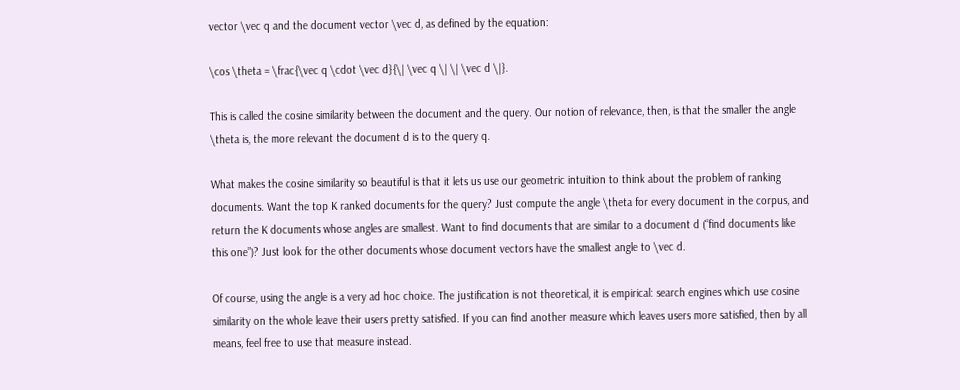vector \vec q and the document vector \vec d, as defined by the equation:

\cos \theta = \frac{\vec q \cdot \vec d}{\| \vec q \| \| \vec d \|}.

This is called the cosine similarity between the document and the query. Our notion of relevance, then, is that the smaller the angle \theta is, the more relevant the document d is to the query q.

What makes the cosine similarity so beautiful is that it lets us use our geometric intuition to think about the problem of ranking documents. Want the top K ranked documents for the query? Just compute the angle \theta for every document in the corpus, and return the K documents whose angles are smallest. Want to find documents that are similar to a document d (“find documents like this one”)? Just look for the other documents whose document vectors have the smallest angle to \vec d.

Of course, using the angle is a very ad hoc choice. The justification is not theoretical, it is empirical: search engines which use cosine similarity on the whole leave their users pretty satisfied. If you can find another measure which leaves users more satisfied, then by all means, feel free to use that measure instead.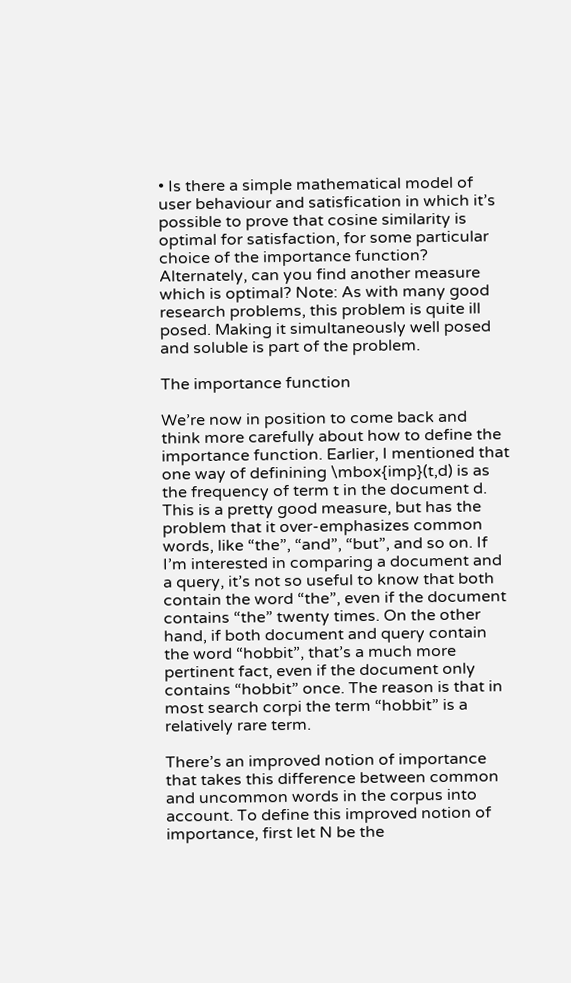• Is there a simple mathematical model of user behaviour and satisfication in which it’s possible to prove that cosine similarity is optimal for satisfaction, for some particular choice of the importance function? Alternately, can you find another measure which is optimal? Note: As with many good research problems, this problem is quite ill posed. Making it simultaneously well posed and soluble is part of the problem.

The importance function

We’re now in position to come back and think more carefully about how to define the importance function. Earlier, I mentioned that one way of definining \mbox{imp}(t,d) is as the frequency of term t in the document d. This is a pretty good measure, but has the problem that it over-emphasizes common words, like “the”, “and”, “but”, and so on. If I’m interested in comparing a document and a query, it’s not so useful to know that both contain the word “the”, even if the document contains “the” twenty times. On the other hand, if both document and query contain the word “hobbit”, that’s a much more pertinent fact, even if the document only contains “hobbit” once. The reason is that in most search corpi the term “hobbit” is a relatively rare term.

There’s an improved notion of importance that takes this difference between common and uncommon words in the corpus into account. To define this improved notion of importance, first let N be the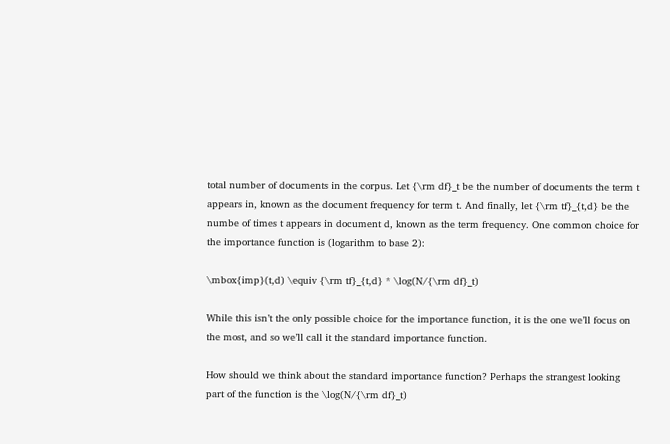total number of documents in the corpus. Let {\rm df}_t be the number of documents the term t appears in, known as the document frequency for term t. And finally, let {\rm tf}_{t,d} be the numbe of times t appears in document d, known as the term frequency. One common choice for the importance function is (logarithm to base 2):

\mbox{imp}(t,d) \equiv {\rm tf}_{t,d} * \log(N/{\rm df}_t)

While this isn’t the only possible choice for the importance function, it is the one we’ll focus on the most, and so we’ll call it the standard importance function.

How should we think about the standard importance function? Perhaps the strangest looking part of the function is the \log(N/{\rm df}_t)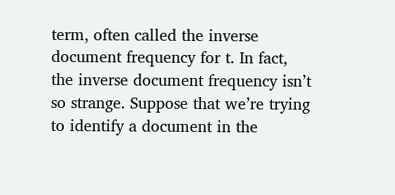term, often called the inverse document frequency for t. In fact, the inverse document frequency isn’t so strange. Suppose that we’re trying to identify a document in the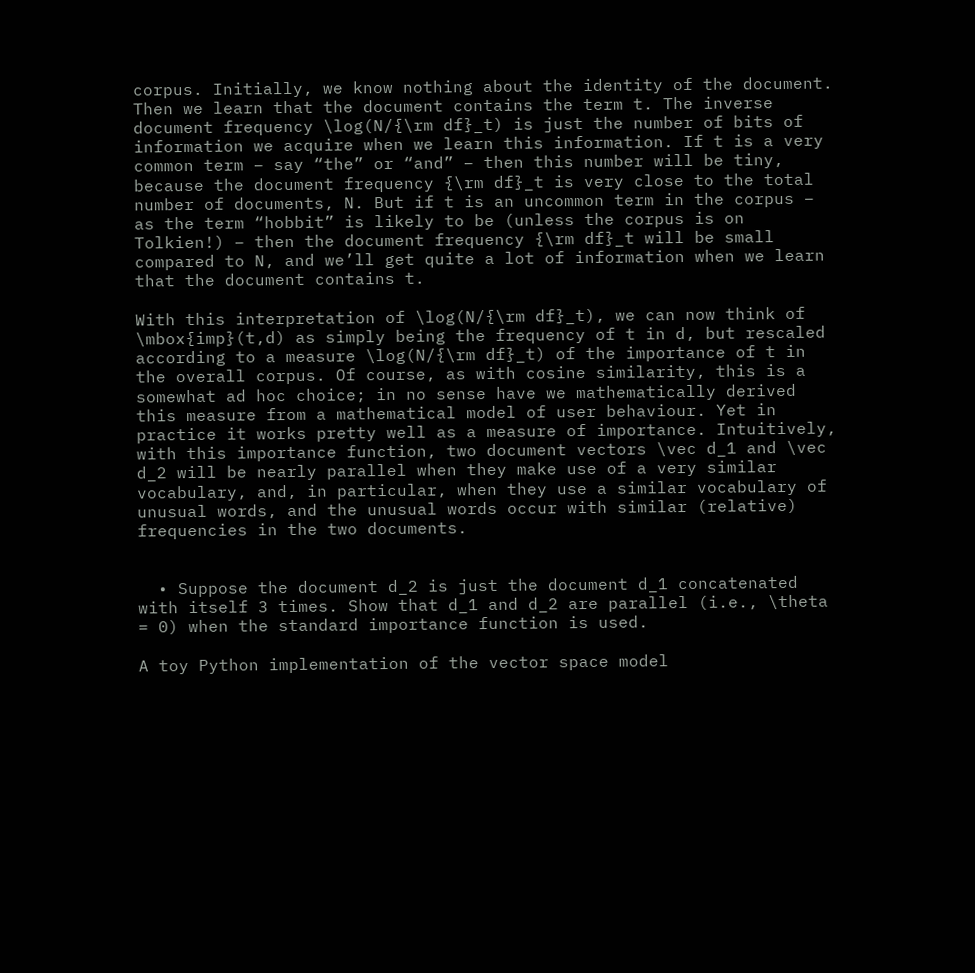corpus. Initially, we know nothing about the identity of the document. Then we learn that the document contains the term t. The inverse document frequency \log(N/{\rm df}_t) is just the number of bits of information we acquire when we learn this information. If t is a very common term – say “the” or “and” – then this number will be tiny, because the document frequency {\rm df}_t is very close to the total number of documents, N. But if t is an uncommon term in the corpus – as the term “hobbit” is likely to be (unless the corpus is on Tolkien!) – then the document frequency {\rm df}_t will be small compared to N, and we’ll get quite a lot of information when we learn that the document contains t.

With this interpretation of \log(N/{\rm df}_t), we can now think of \mbox{imp}(t,d) as simply being the frequency of t in d, but rescaled according to a measure \log(N/{\rm df}_t) of the importance of t in the overall corpus. Of course, as with cosine similarity, this is a somewhat ad hoc choice; in no sense have we mathematically derived this measure from a mathematical model of user behaviour. Yet in practice it works pretty well as a measure of importance. Intuitively, with this importance function, two document vectors \vec d_1 and \vec d_2 will be nearly parallel when they make use of a very similar vocabulary, and, in particular, when they use a similar vocabulary of unusual words, and the unusual words occur with similar (relative) frequencies in the two documents.


  • Suppose the document d_2 is just the document d_1 concatenated with itself 3 times. Show that d_1 and d_2 are parallel (i.e., \theta = 0) when the standard importance function is used.

A toy Python implementation of the vector space model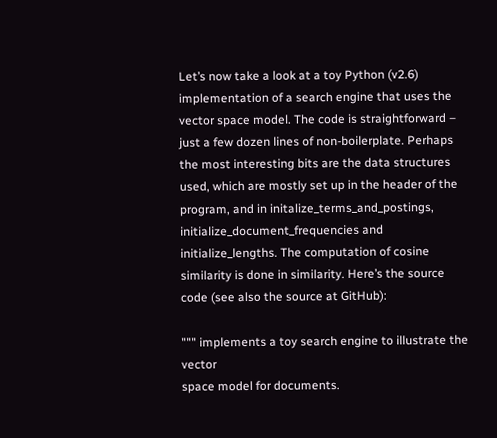Let’s now take a look at a toy Python (v2.6) implementation of a search engine that uses the vector space model. The code is straightforward – just a few dozen lines of non-boilerplate. Perhaps the most interesting bits are the data structures used, which are mostly set up in the header of the program, and in initalize_terms_and_postings, initialize_document_frequencies and initialize_lengths. The computation of cosine similarity is done in similarity. Here’s the source code (see also the source at GitHub):

""" implements a toy search engine to illustrate the vector
space model for documents.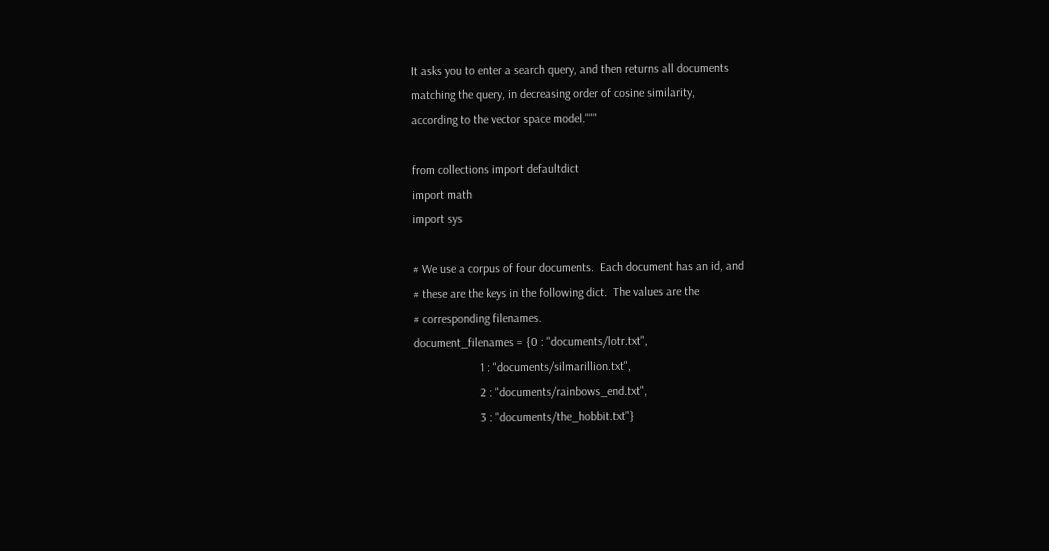It asks you to enter a search query, and then returns all documents
matching the query, in decreasing order of cosine similarity,
according to the vector space model."""

from collections import defaultdict
import math
import sys

# We use a corpus of four documents.  Each document has an id, and
# these are the keys in the following dict.  The values are the
# corresponding filenames.
document_filenames = {0 : "documents/lotr.txt",
                      1 : "documents/silmarillion.txt",
                      2 : "documents/rainbows_end.txt",
                      3 : "documents/the_hobbit.txt"}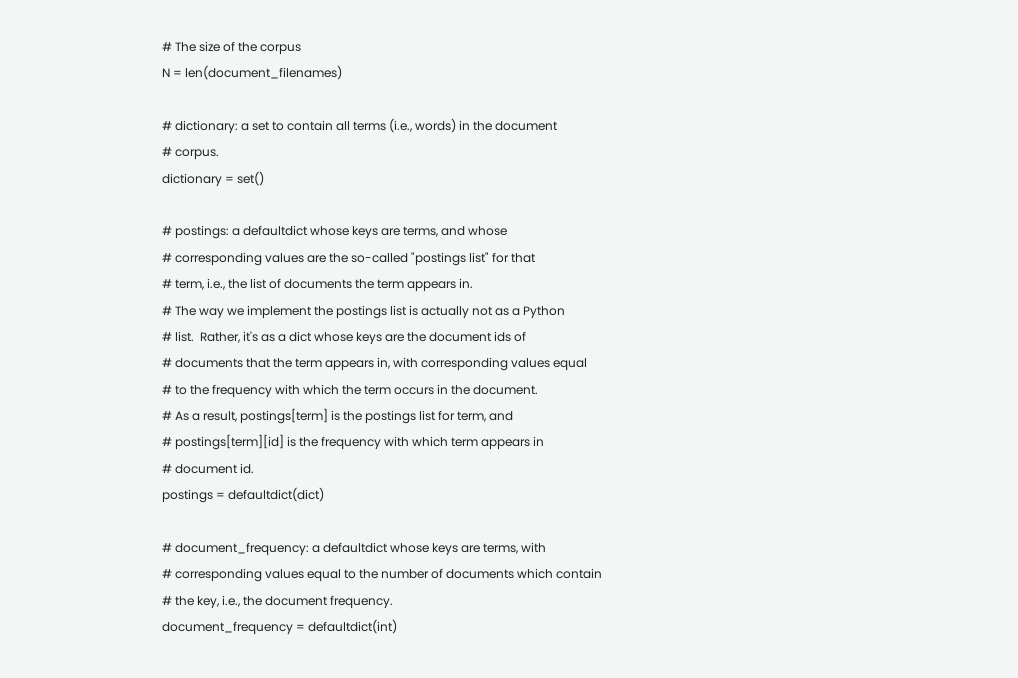# The size of the corpus
N = len(document_filenames)

# dictionary: a set to contain all terms (i.e., words) in the document
# corpus.
dictionary = set()

# postings: a defaultdict whose keys are terms, and whose
# corresponding values are the so-called "postings list" for that
# term, i.e., the list of documents the term appears in.
# The way we implement the postings list is actually not as a Python
# list.  Rather, it's as a dict whose keys are the document ids of
# documents that the term appears in, with corresponding values equal
# to the frequency with which the term occurs in the document.
# As a result, postings[term] is the postings list for term, and
# postings[term][id] is the frequency with which term appears in
# document id.
postings = defaultdict(dict)

# document_frequency: a defaultdict whose keys are terms, with
# corresponding values equal to the number of documents which contain
# the key, i.e., the document frequency.
document_frequency = defaultdict(int)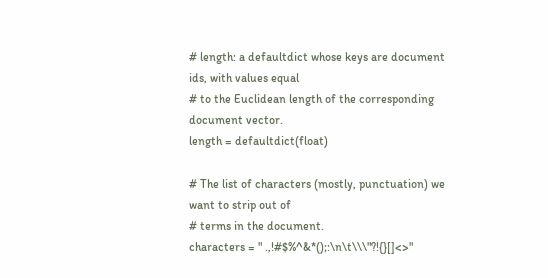# length: a defaultdict whose keys are document ids, with values equal
# to the Euclidean length of the corresponding document vector.
length = defaultdict(float)

# The list of characters (mostly, punctuation) we want to strip out of
# terms in the document.
characters = " .,!#$%^&*();:\n\t\\\"?!{}[]<>"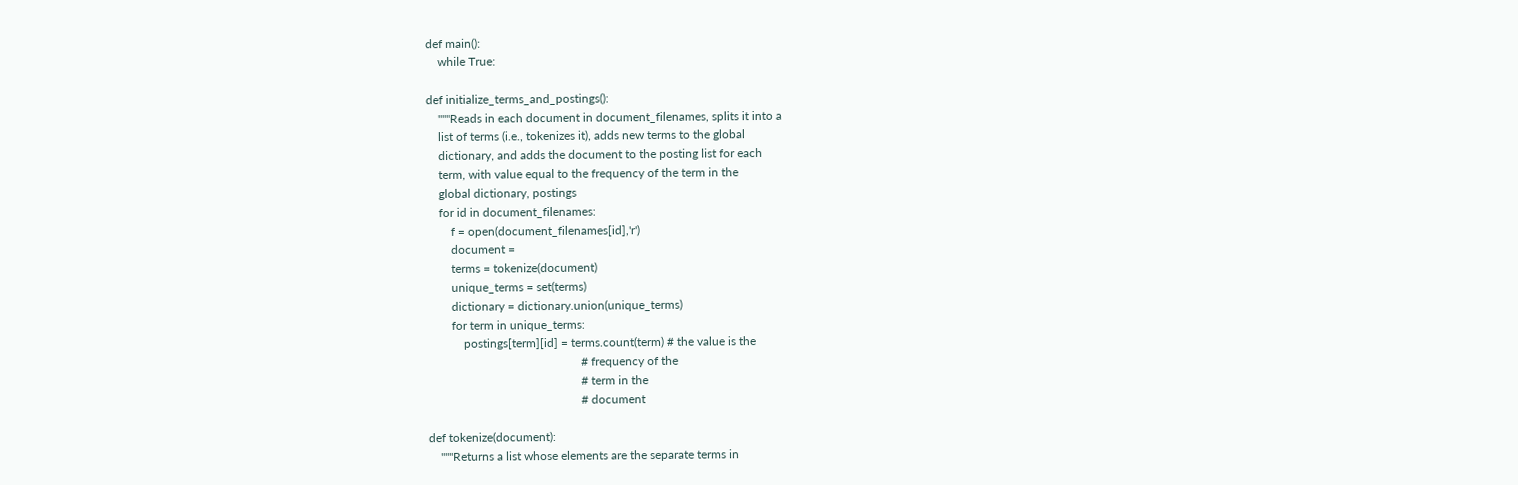def main():
    while True:

def initialize_terms_and_postings():
    """Reads in each document in document_filenames, splits it into a
    list of terms (i.e., tokenizes it), adds new terms to the global
    dictionary, and adds the document to the posting list for each
    term, with value equal to the frequency of the term in the
    global dictionary, postings
    for id in document_filenames:
        f = open(document_filenames[id],'r')
        document =
        terms = tokenize(document)
        unique_terms = set(terms)
        dictionary = dictionary.union(unique_terms)
        for term in unique_terms:
            postings[term][id] = terms.count(term) # the value is the
                                                   # frequency of the
                                                   # term in the
                                                   # document

def tokenize(document):
    """Returns a list whose elements are the separate terms in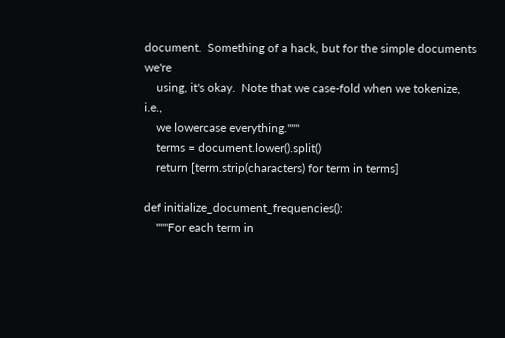document.  Something of a hack, but for the simple documents we're
    using, it's okay.  Note that we case-fold when we tokenize, i.e.,
    we lowercase everything."""
    terms = document.lower().split()
    return [term.strip(characters) for term in terms]

def initialize_document_frequencies():
    """For each term in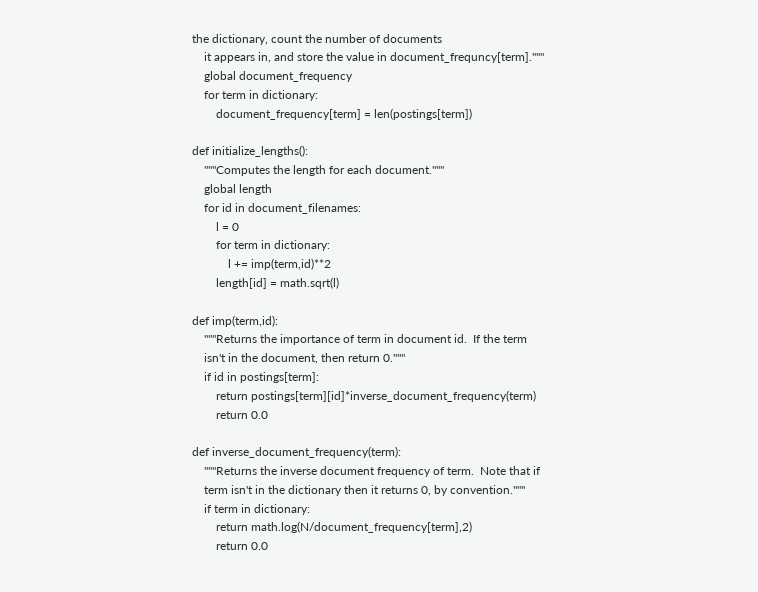the dictionary, count the number of documents
    it appears in, and store the value in document_frequncy[term]."""
    global document_frequency
    for term in dictionary:
        document_frequency[term] = len(postings[term])

def initialize_lengths():
    """Computes the length for each document."""
    global length
    for id in document_filenames:
        l = 0
        for term in dictionary:
            l += imp(term,id)**2
        length[id] = math.sqrt(l)

def imp(term,id):
    """Returns the importance of term in document id.  If the term
    isn't in the document, then return 0."""
    if id in postings[term]:
        return postings[term][id]*inverse_document_frequency(term)
        return 0.0

def inverse_document_frequency(term):
    """Returns the inverse document frequency of term.  Note that if
    term isn't in the dictionary then it returns 0, by convention."""
    if term in dictionary:
        return math.log(N/document_frequency[term],2)
        return 0.0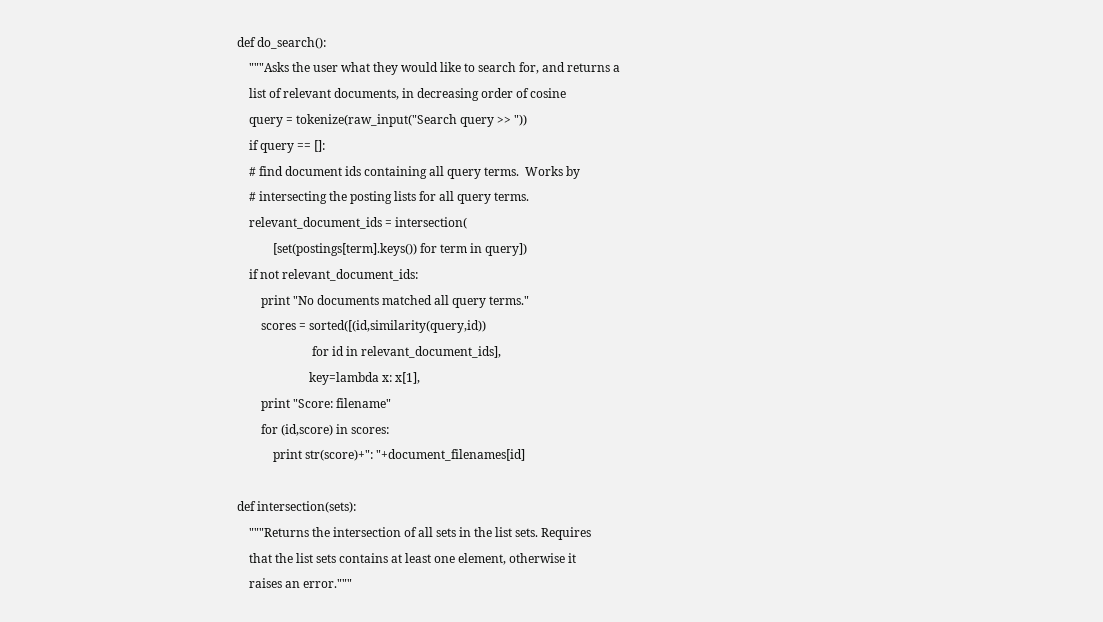def do_search():
    """Asks the user what they would like to search for, and returns a
    list of relevant documents, in decreasing order of cosine
    query = tokenize(raw_input("Search query >> "))
    if query == []:
    # find document ids containing all query terms.  Works by
    # intersecting the posting lists for all query terms.
    relevant_document_ids = intersection(
            [set(postings[term].keys()) for term in query])
    if not relevant_document_ids:
        print "No documents matched all query terms."
        scores = sorted([(id,similarity(query,id))
                         for id in relevant_document_ids],
                        key=lambda x: x[1],
        print "Score: filename"
        for (id,score) in scores:
            print str(score)+": "+document_filenames[id]

def intersection(sets):
    """Returns the intersection of all sets in the list sets. Requires
    that the list sets contains at least one element, otherwise it
    raises an error."""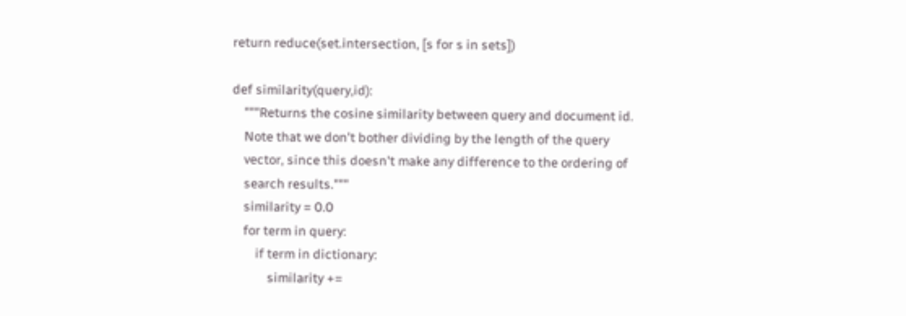return reduce(set.intersection, [s for s in sets])

def similarity(query,id):
    """Returns the cosine similarity between query and document id.
    Note that we don't bother dividing by the length of the query
    vector, since this doesn't make any difference to the ordering of
    search results."""
    similarity = 0.0
    for term in query:
        if term in dictionary:
            similarity +=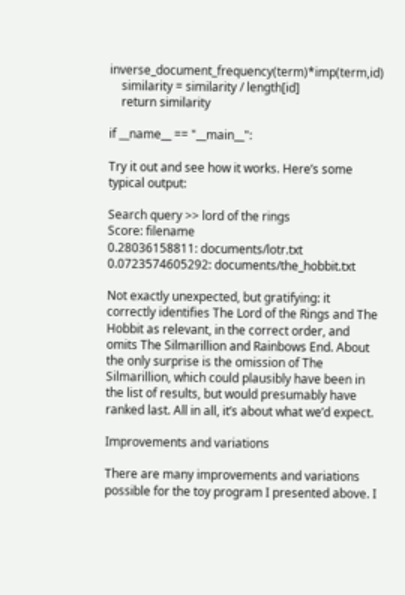inverse_document_frequency(term)*imp(term,id)
    similarity = similarity / length[id]
    return similarity

if __name__ == "__main__":

Try it out and see how it works. Here’s some typical output:

Search query >> lord of the rings
Score: filename
0.28036158811: documents/lotr.txt
0.0723574605292: documents/the_hobbit.txt

Not exactly unexpected, but gratifying: it correctly identifies The Lord of the Rings and The Hobbit as relevant, in the correct order, and omits The Silmarillion and Rainbows End. About the only surprise is the omission of The Silmarillion, which could plausibly have been in the list of results, but would presumably have ranked last. All in all, it’s about what we’d expect.

Improvements and variations

There are many improvements and variations possible for the toy program I presented above. I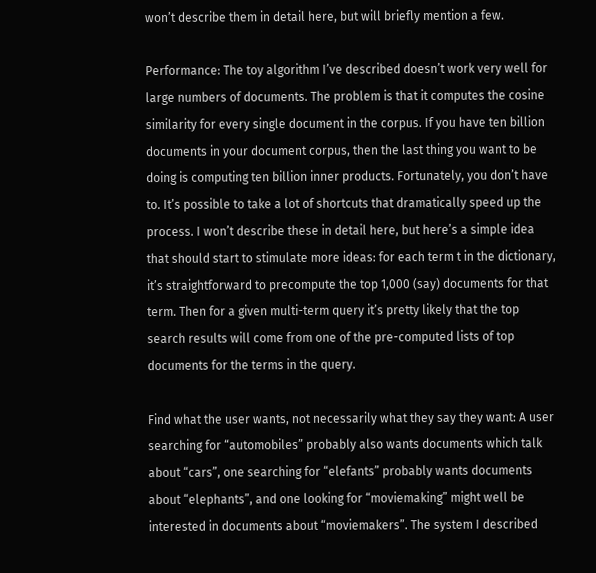won’t describe them in detail here, but will briefly mention a few.

Performance: The toy algorithm I’ve described doesn’t work very well for large numbers of documents. The problem is that it computes the cosine similarity for every single document in the corpus. If you have ten billion documents in your document corpus, then the last thing you want to be doing is computing ten billion inner products. Fortunately, you don’t have to. It’s possible to take a lot of shortcuts that dramatically speed up the process. I won’t describe these in detail here, but here’s a simple idea that should start to stimulate more ideas: for each term t in the dictionary, it’s straightforward to precompute the top 1,000 (say) documents for that term. Then for a given multi-term query it’s pretty likely that the top search results will come from one of the pre-computed lists of top documents for the terms in the query.

Find what the user wants, not necessarily what they say they want: A user searching for “automobiles” probably also wants documents which talk about “cars”, one searching for “elefants” probably wants documents about “elephants”, and one looking for “moviemaking” might well be interested in documents about “moviemakers”. The system I described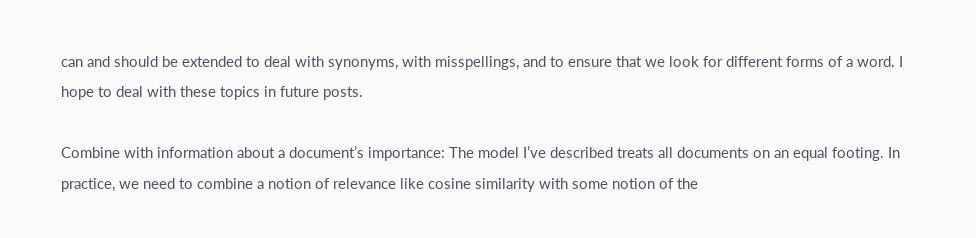can and should be extended to deal with synonyms, with misspellings, and to ensure that we look for different forms of a word. I hope to deal with these topics in future posts.

Combine with information about a document’s importance: The model I’ve described treats all documents on an equal footing. In practice, we need to combine a notion of relevance like cosine similarity with some notion of the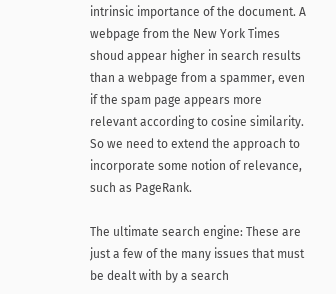intrinsic importance of the document. A webpage from the New York Times shoud appear higher in search results than a webpage from a spammer, even if the spam page appears more relevant according to cosine similarity. So we need to extend the approach to incorporate some notion of relevance, such as PageRank.

The ultimate search engine: These are just a few of the many issues that must be dealt with by a search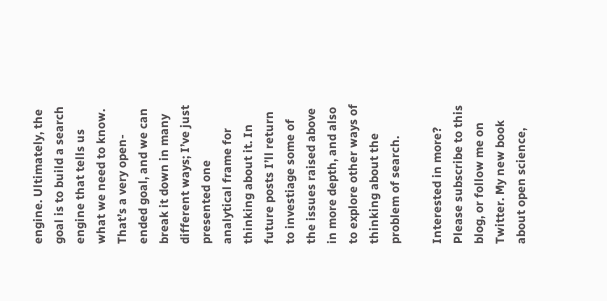engine. Ultimately, the goal is to build a search engine that tells us what we need to know. That’s a very open-ended goal, and we can break it down in many different ways; I’ve just presented one analytical frame for thinking about it. In future posts I’ll return to investiage some of the issues raised above in more depth, and also to explore other ways of thinking about the problem of search.

Interested in more? Please subscribe to this blog, or follow me on Twitter. My new book about open science,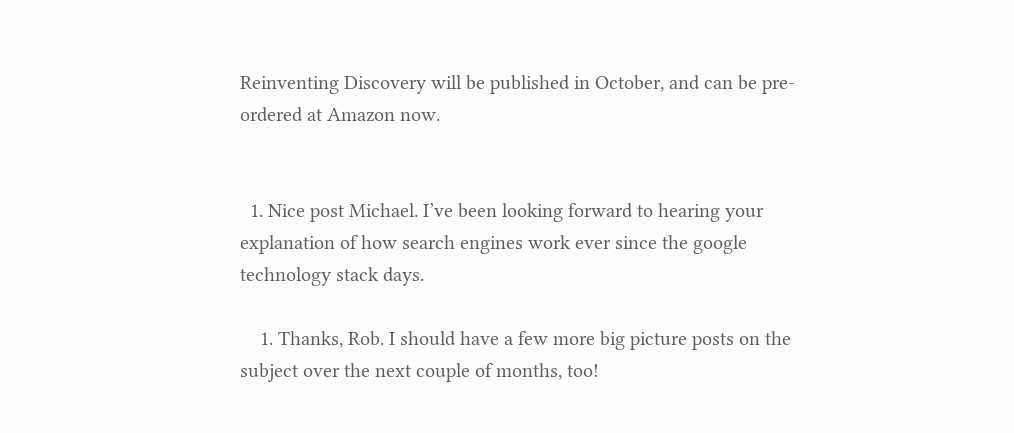Reinventing Discovery will be published in October, and can be pre-ordered at Amazon now.


  1. Nice post Michael. I’ve been looking forward to hearing your explanation of how search engines work ever since the google technology stack days.

    1. Thanks, Rob. I should have a few more big picture posts on the subject over the next couple of months, too!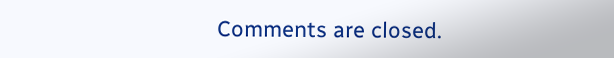Comments are closed.